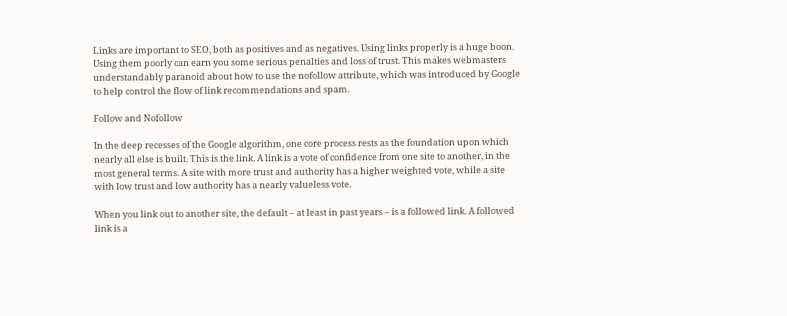Links are important to SEO, both as positives and as negatives. Using links properly is a huge boon. Using them poorly can earn you some serious penalties and loss of trust. This makes webmasters understandably paranoid about how to use the nofollow attribute, which was introduced by Google to help control the flow of link recommendations and spam.

Follow and Nofollow

In the deep recesses of the Google algorithm, one core process rests as the foundation upon which nearly all else is built. This is the link. A link is a vote of confidence from one site to another, in the most general terms. A site with more trust and authority has a higher weighted vote, while a site with low trust and low authority has a nearly valueless vote.

When you link out to another site, the default – at least in past years – is a followed link. A followed link is a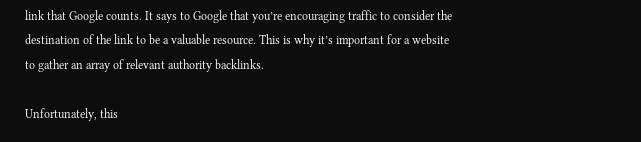link that Google counts. It says to Google that you’re encouraging traffic to consider the destination of the link to be a valuable resource. This is why it’s important for a website to gather an array of relevant authority backlinks.

Unfortunately, this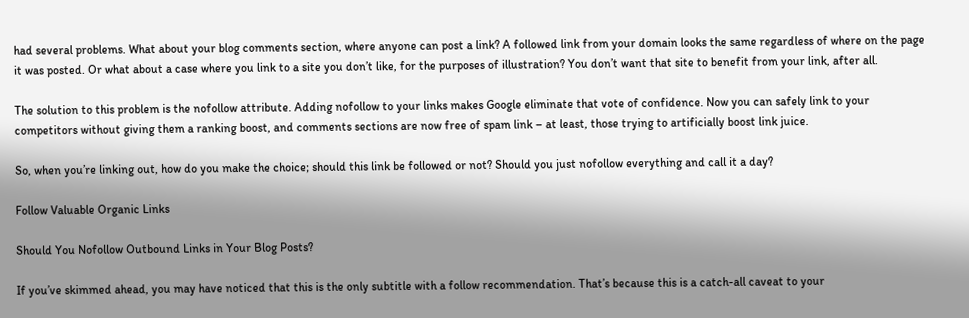had several problems. What about your blog comments section, where anyone can post a link? A followed link from your domain looks the same regardless of where on the page it was posted. Or what about a case where you link to a site you don’t like, for the purposes of illustration? You don’t want that site to benefit from your link, after all.

The solution to this problem is the nofollow attribute. Adding nofollow to your links makes Google eliminate that vote of confidence. Now you can safely link to your competitors without giving them a ranking boost, and comments sections are now free of spam link – at least, those trying to artificially boost link juice.

So, when you’re linking out, how do you make the choice; should this link be followed or not? Should you just nofollow everything and call it a day?

Follow Valuable Organic Links

Should You Nofollow Outbound Links in Your Blog Posts?

If you’ve skimmed ahead, you may have noticed that this is the only subtitle with a follow recommendation. That’s because this is a catch-all caveat to your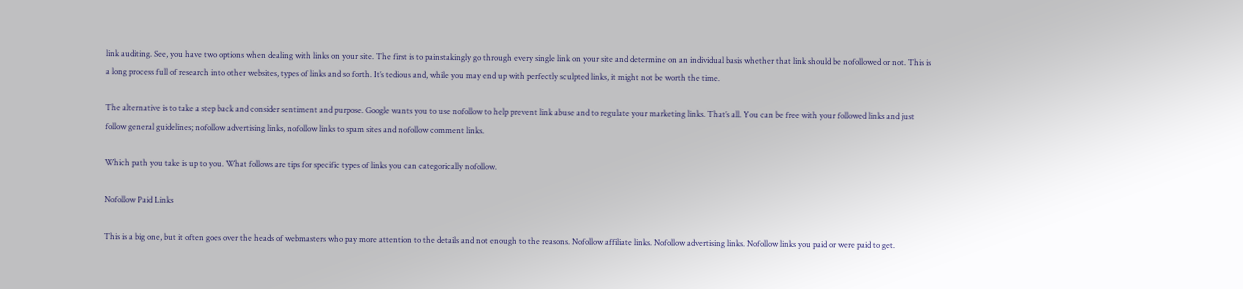link auditing. See, you have two options when dealing with links on your site. The first is to painstakingly go through every single link on your site and determine on an individual basis whether that link should be nofollowed or not. This is a long process full of research into other websites, types of links and so forth. It’s tedious and, while you may end up with perfectly sculpted links, it might not be worth the time.

The alternative is to take a step back and consider sentiment and purpose. Google wants you to use nofollow to help prevent link abuse and to regulate your marketing links. That’s all. You can be free with your followed links and just follow general guidelines; nofollow advertising links, nofollow links to spam sites and nofollow comment links.

Which path you take is up to you. What follows are tips for specific types of links you can categorically nofollow.

Nofollow Paid Links

This is a big one, but it often goes over the heads of webmasters who pay more attention to the details and not enough to the reasons. Nofollow affiliate links. Nofollow advertising links. Nofollow links you paid or were paid to get.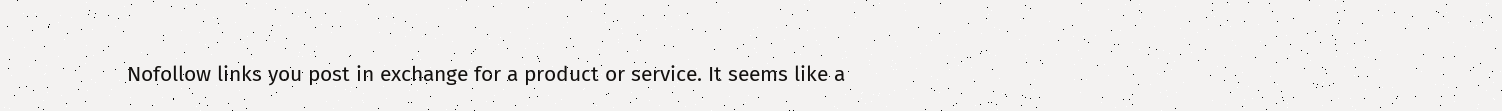Nofollow links you post in exchange for a product or service. It seems like a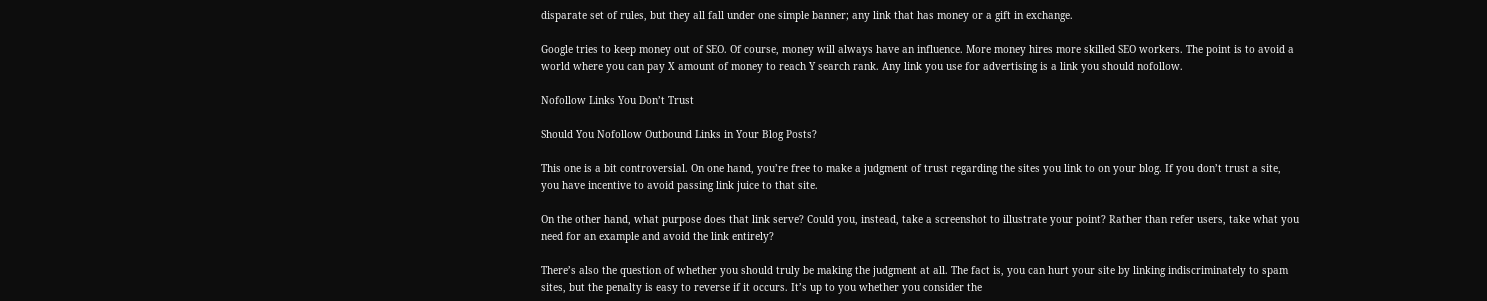disparate set of rules, but they all fall under one simple banner; any link that has money or a gift in exchange.

Google tries to keep money out of SEO. Of course, money will always have an influence. More money hires more skilled SEO workers. The point is to avoid a world where you can pay X amount of money to reach Y search rank. Any link you use for advertising is a link you should nofollow.

Nofollow Links You Don’t Trust

Should You Nofollow Outbound Links in Your Blog Posts?

This one is a bit controversial. On one hand, you’re free to make a judgment of trust regarding the sites you link to on your blog. If you don’t trust a site, you have incentive to avoid passing link juice to that site.

On the other hand, what purpose does that link serve? Could you, instead, take a screenshot to illustrate your point? Rather than refer users, take what you need for an example and avoid the link entirely?

There’s also the question of whether you should truly be making the judgment at all. The fact is, you can hurt your site by linking indiscriminately to spam sites, but the penalty is easy to reverse if it occurs. It’s up to you whether you consider the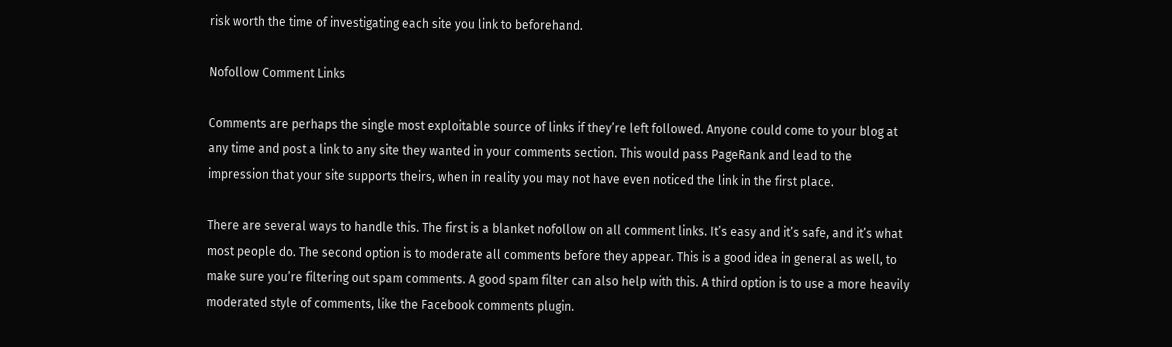risk worth the time of investigating each site you link to beforehand.

Nofollow Comment Links

Comments are perhaps the single most exploitable source of links if they’re left followed. Anyone could come to your blog at any time and post a link to any site they wanted in your comments section. This would pass PageRank and lead to the impression that your site supports theirs, when in reality you may not have even noticed the link in the first place.

There are several ways to handle this. The first is a blanket nofollow on all comment links. It’s easy and it’s safe, and it’s what most people do. The second option is to moderate all comments before they appear. This is a good idea in general as well, to make sure you’re filtering out spam comments. A good spam filter can also help with this. A third option is to use a more heavily moderated style of comments, like the Facebook comments plugin.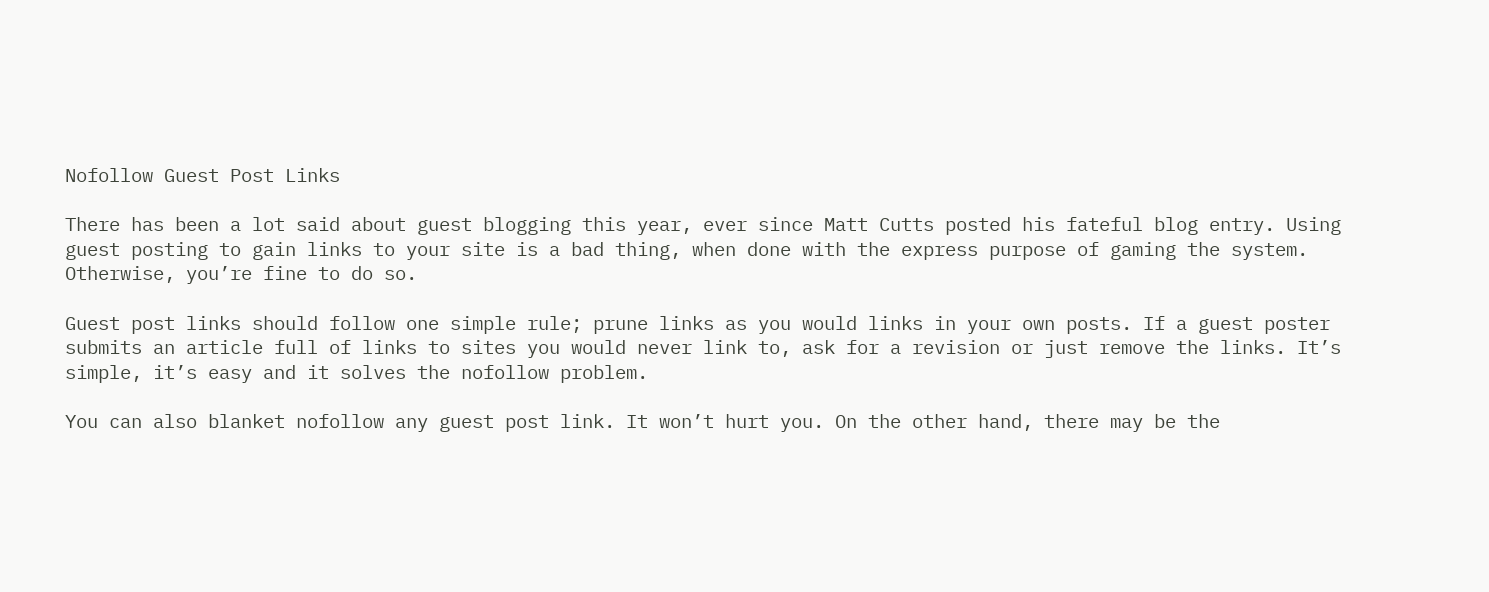Nofollow Guest Post Links

There has been a lot said about guest blogging this year, ever since Matt Cutts posted his fateful blog entry. Using guest posting to gain links to your site is a bad thing, when done with the express purpose of gaming the system. Otherwise, you’re fine to do so.

Guest post links should follow one simple rule; prune links as you would links in your own posts. If a guest poster submits an article full of links to sites you would never link to, ask for a revision or just remove the links. It’s simple, it’s easy and it solves the nofollow problem.

You can also blanket nofollow any guest post link. It won’t hurt you. On the other hand, there may be the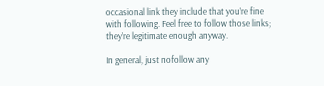occasional link they include that you’re fine with following. Feel free to follow those links; they’re legitimate enough anyway.

In general, just nofollow any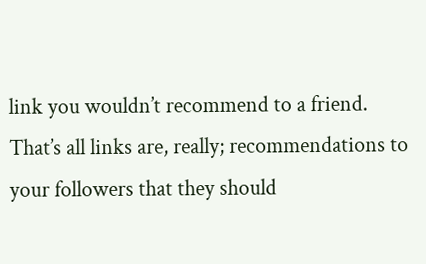link you wouldn’t recommend to a friend. That’s all links are, really; recommendations to your followers that they should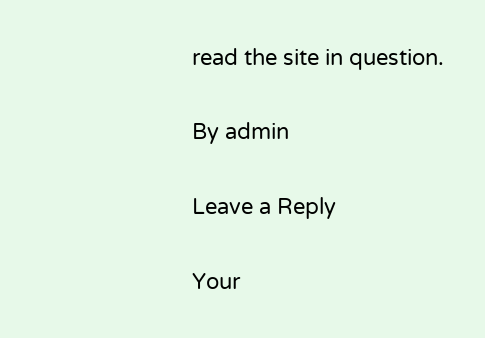read the site in question.

By admin

Leave a Reply

Your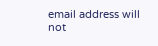email address will not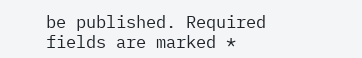be published. Required fields are marked *